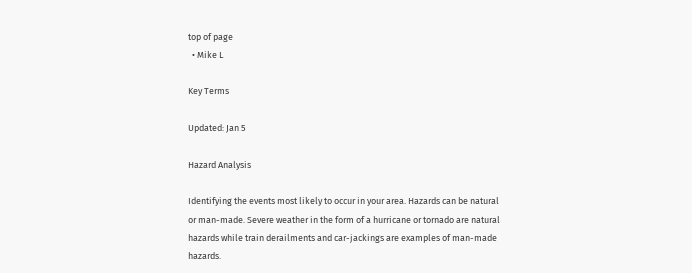top of page
  • Mike L

Key Terms

Updated: Jan 5

Hazard Analysis

Identifying the events most likely to occur in your area. Hazards can be natural or man-made. Severe weather in the form of a hurricane or tornado are natural hazards while train derailments and car-jackings are examples of man-made hazards.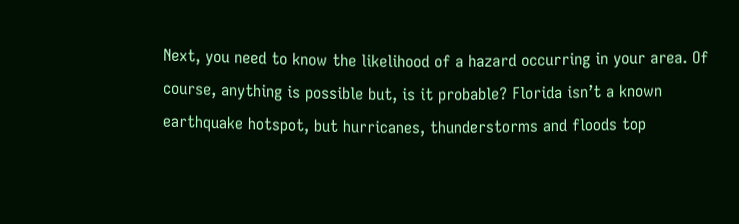Next, you need to know the likelihood of a hazard occurring in your area. Of course, anything is possible but, is it probable? Florida isn’t a known earthquake hotspot, but hurricanes, thunderstorms and floods top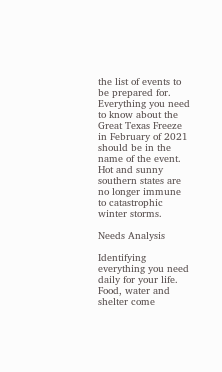the list of events to be prepared for. Everything you need to know about the Great Texas Freeze in February of 2021 should be in the name of the event. Hot and sunny southern states are no longer immune to catastrophic winter storms.

Needs Analysis

Identifying everything you need daily for your life. Food, water and shelter come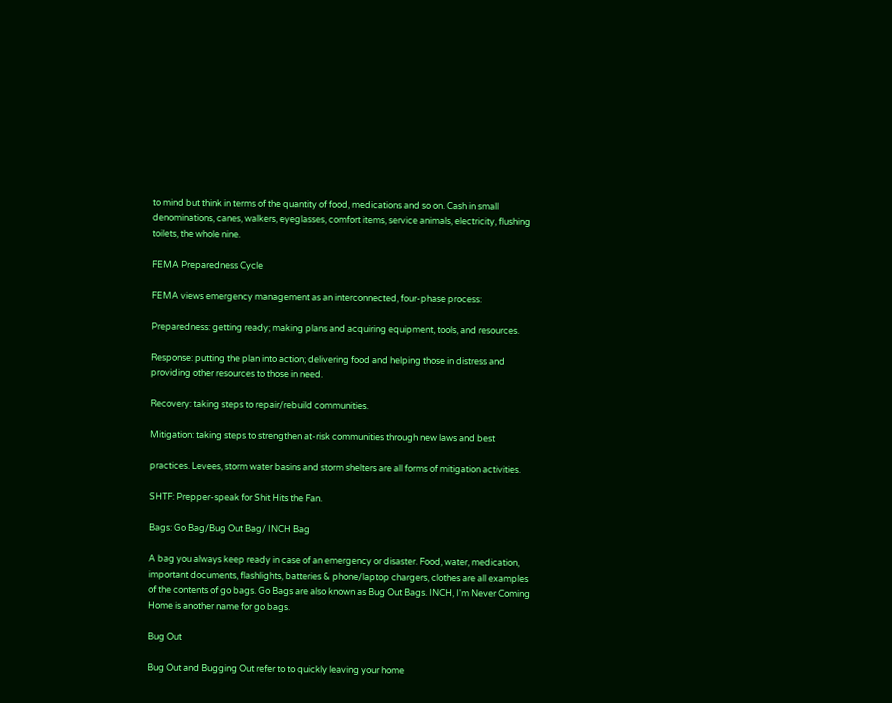to mind but think in terms of the quantity of food, medications and so on. Cash in small denominations, canes, walkers, eyeglasses, comfort items, service animals, electricity, flushing toilets, the whole nine.

FEMA Preparedness Cycle

FEMA views emergency management as an interconnected, four-phase process:

Preparedness: getting ready; making plans and acquiring equipment, tools, and resources.

Response: putting the plan into action; delivering food and helping those in distress and providing other resources to those in need.

Recovery: taking steps to repair/rebuild communities.

Mitigation: taking steps to strengthen at-risk communities through new laws and best

practices. Levees, storm water basins and storm shelters are all forms of mitigation activities.

SHTF: Prepper-speak for Shit Hits the Fan.

Bags: Go Bag/Bug Out Bag/ INCH Bag

A bag you always keep ready in case of an emergency or disaster. Food, water, medication, important documents, flashlights, batteries & phone/laptop chargers, clothes are all examples of the contents of go bags. Go Bags are also known as Bug Out Bags. INCH, I'm Never Coming Home is another name for go bags.

Bug Out

Bug Out and Bugging Out refer to to quickly leaving your home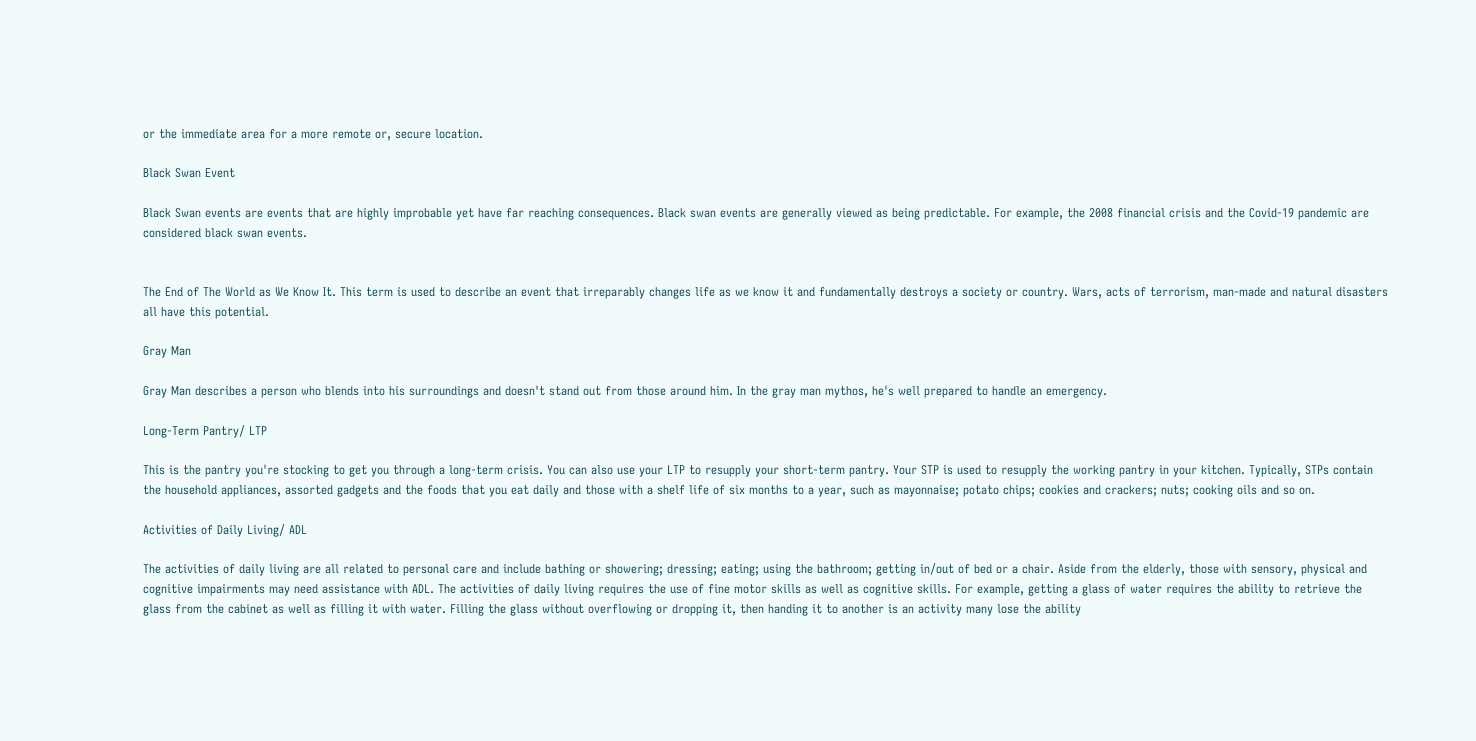or the immediate area for a more remote or, secure location.

Black Swan Event

Black Swan events are events that are highly improbable yet have far reaching consequences. Black swan events are generally viewed as being predictable. For example, the 2008 financial crisis and the Covid-19 pandemic are considered black swan events.


The End of The World as We Know It. This term is used to describe an event that irreparably changes life as we know it and fundamentally destroys a society or country. Wars, acts of terrorism, man-made and natural disasters all have this potential.

Gray Man

Gray Man describes a person who blends into his surroundings and doesn't stand out from those around him. In the gray man mythos, he's well prepared to handle an emergency.

Long-Term Pantry/ LTP

This is the pantry you're stocking to get you through a long-term crisis. You can also use your LTP to resupply your short-term pantry. Your STP is used to resupply the working pantry in your kitchen. Typically, STPs contain the household appliances, assorted gadgets and the foods that you eat daily and those with a shelf life of six months to a year, such as mayonnaise; potato chips; cookies and crackers; nuts; cooking oils and so on.

Activities of Daily Living/ ADL

The activities of daily living are all related to personal care and include bathing or showering; dressing; eating; using the bathroom; getting in/out of bed or a chair. Aside from the elderly, those with sensory, physical and cognitive impairments may need assistance with ADL. The activities of daily living requires the use of fine motor skills as well as cognitive skills. For example, getting a glass of water requires the ability to retrieve the glass from the cabinet as well as filling it with water. Filling the glass without overflowing or dropping it, then handing it to another is an activity many lose the ability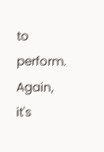to perform. Again, it's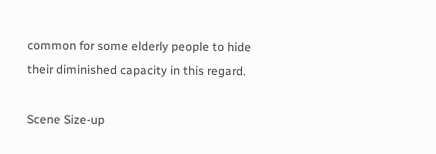common for some elderly people to hide their diminished capacity in this regard.

Scene Size-up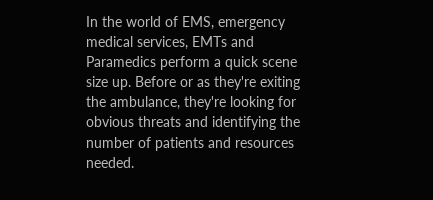In the world of EMS, emergency medical services, EMTs and Paramedics perform a quick scene size up. Before or as they're exiting the ambulance, they're looking for obvious threats and identifying the number of patients and resources needed.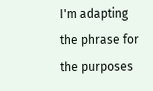I'm adapting the phrase for the purposes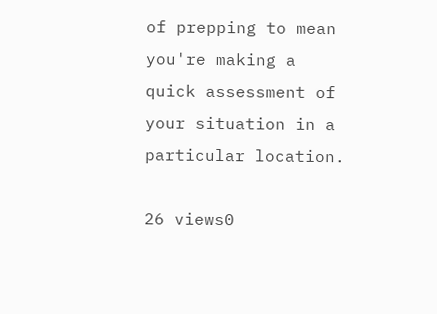of prepping to mean you're making a quick assessment of your situation in a particular location.

26 views0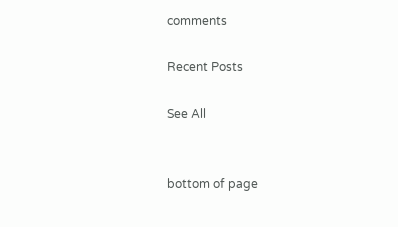comments

Recent Posts

See All


bottom of page